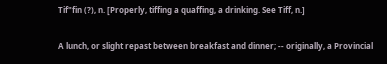Tif"fin (?), n. [Properly, tiffing a quaffing, a drinking. See Tiff, n.]

A lunch, or slight repast between breakfast and dinner; -- originally, a Provincial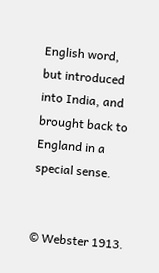English word, but introduced into India, and brought back to England in a special sense.


© Webster 1913.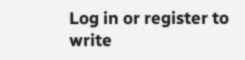Log in or register to write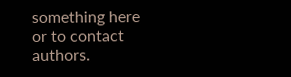something here or to contact authors.